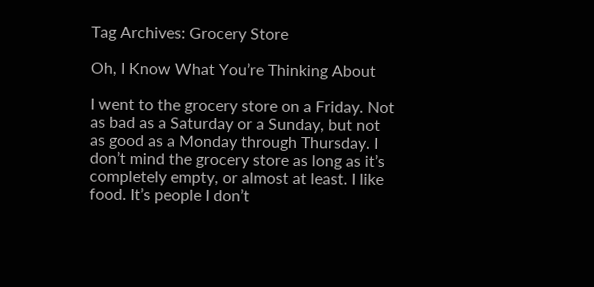Tag Archives: Grocery Store

Oh, I Know What You’re Thinking About

I went to the grocery store on a Friday. Not as bad as a Saturday or a Sunday, but not as good as a Monday through Thursday. I don’t mind the grocery store as long as it’s completely empty, or almost at least. I like food. It’s people I don’t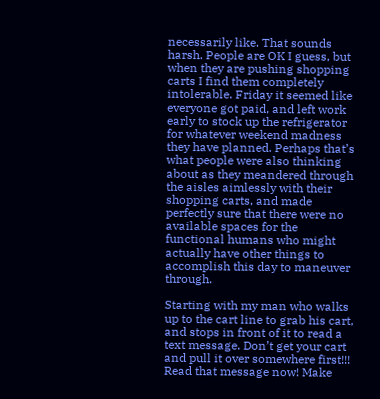necessarily like. That sounds harsh. People are OK I guess, but when they are pushing shopping carts I find them completely intolerable. Friday it seemed like everyone got paid, and left work early to stock up the refrigerator for whatever weekend madness they have planned. Perhaps that’s what people were also thinking about as they meandered through the aisles aimlessly with their shopping carts, and made perfectly sure that there were no available spaces for the functional humans who might actually have other things to accomplish this day to maneuver through.

Starting with my man who walks up to the cart line to grab his cart, and stops in front of it to read a text message. Don’t get your cart and pull it over somewhere first!!! Read that message now! Make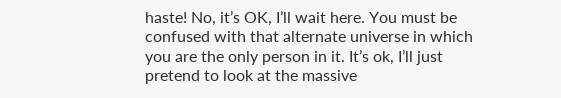haste! No, it’s OK, I’ll wait here. You must be confused with that alternate universe in which you are the only person in it. It’s ok, I’ll just pretend to look at the massive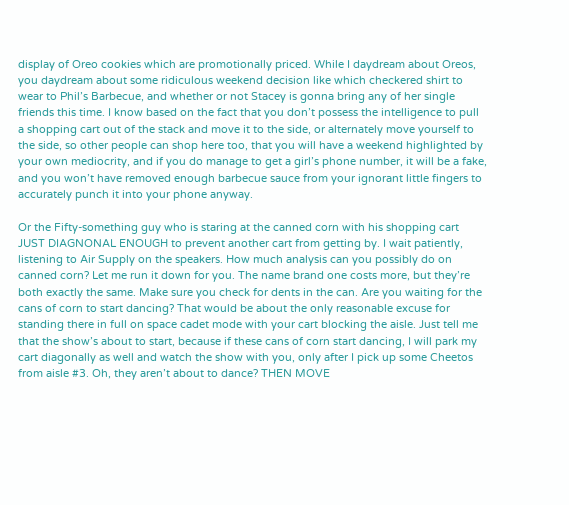display of Oreo cookies which are promotionally priced. While I daydream about Oreos, you daydream about some ridiculous weekend decision like which checkered shirt to wear to Phil’s Barbecue, and whether or not Stacey is gonna bring any of her single friends this time. I know based on the fact that you don’t possess the intelligence to pull a shopping cart out of the stack and move it to the side, or alternately move yourself to the side, so other people can shop here too, that you will have a weekend highlighted by your own mediocrity, and if you do manage to get a girl’s phone number, it will be a fake, and you won’t have removed enough barbecue sauce from your ignorant little fingers to accurately punch it into your phone anyway.

Or the Fifty-something guy who is staring at the canned corn with his shopping cart JUST DIAGNONAL ENOUGH to prevent another cart from getting by. I wait patiently, listening to Air Supply on the speakers. How much analysis can you possibly do on canned corn? Let me run it down for you. The name brand one costs more, but they’re both exactly the same. Make sure you check for dents in the can. Are you waiting for the cans of corn to start dancing? That would be about the only reasonable excuse for standing there in full on space cadet mode with your cart blocking the aisle. Just tell me that the show’s about to start, because if these cans of corn start dancing, I will park my cart diagonally as well and watch the show with you, only after I pick up some Cheetos from aisle #3. Oh, they aren’t about to dance? THEN MOVE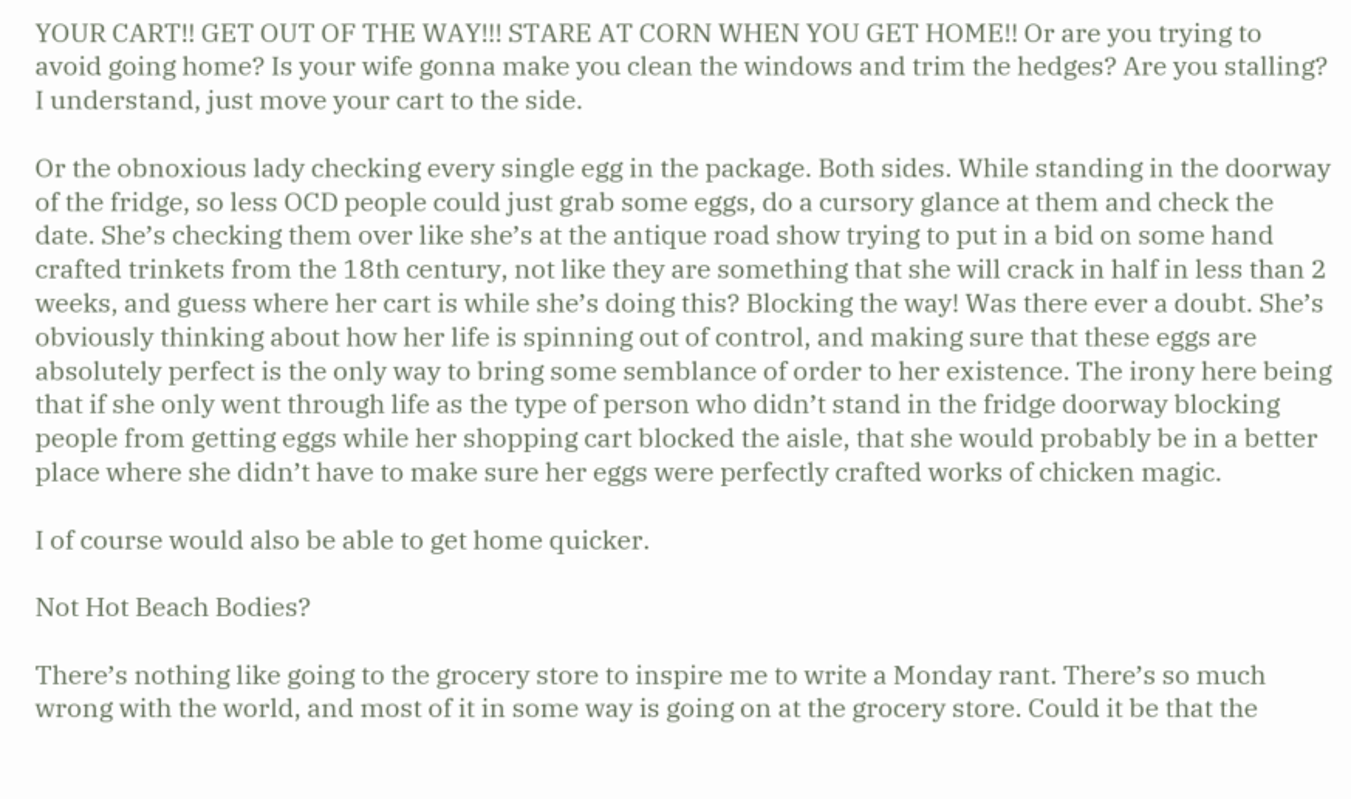YOUR CART!! GET OUT OF THE WAY!!! STARE AT CORN WHEN YOU GET HOME!! Or are you trying to avoid going home? Is your wife gonna make you clean the windows and trim the hedges? Are you stalling? I understand, just move your cart to the side.

Or the obnoxious lady checking every single egg in the package. Both sides. While standing in the doorway of the fridge, so less OCD people could just grab some eggs, do a cursory glance at them and check the date. She’s checking them over like she’s at the antique road show trying to put in a bid on some hand crafted trinkets from the 18th century, not like they are something that she will crack in half in less than 2 weeks, and guess where her cart is while she’s doing this? Blocking the way! Was there ever a doubt. She’s obviously thinking about how her life is spinning out of control, and making sure that these eggs are absolutely perfect is the only way to bring some semblance of order to her existence. The irony here being that if she only went through life as the type of person who didn’t stand in the fridge doorway blocking people from getting eggs while her shopping cart blocked the aisle, that she would probably be in a better place where she didn’t have to make sure her eggs were perfectly crafted works of chicken magic.

I of course would also be able to get home quicker.

Not Hot Beach Bodies?

There’s nothing like going to the grocery store to inspire me to write a Monday rant. There’s so much wrong with the world, and most of it in some way is going on at the grocery store. Could it be that the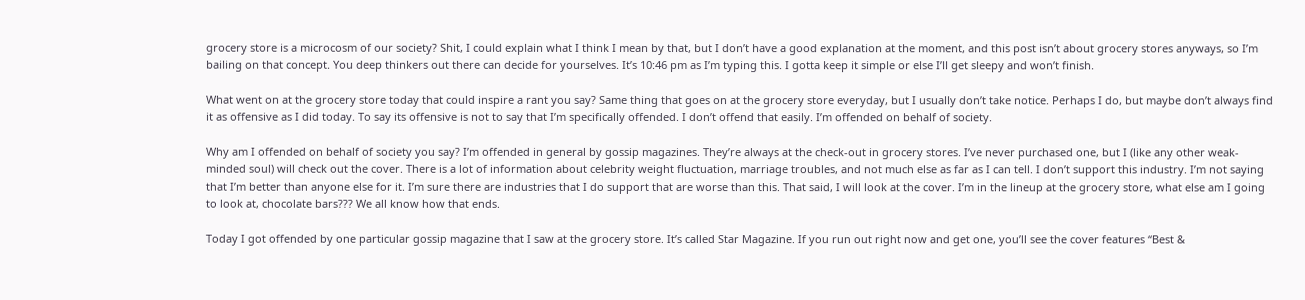grocery store is a microcosm of our society? Shit, I could explain what I think I mean by that, but I don’t have a good explanation at the moment, and this post isn’t about grocery stores anyways, so I’m bailing on that concept. You deep thinkers out there can decide for yourselves. It’s 10:46 pm as I’m typing this. I gotta keep it simple or else I’ll get sleepy and won’t finish.

What went on at the grocery store today that could inspire a rant you say? Same thing that goes on at the grocery store everyday, but I usually don’t take notice. Perhaps I do, but maybe don’t always find it as offensive as I did today. To say its offensive is not to say that I’m specifically offended. I don’t offend that easily. I’m offended on behalf of society.

Why am I offended on behalf of society you say? I’m offended in general by gossip magazines. They’re always at the check-out in grocery stores. I’ve never purchased one, but I (like any other weak-minded soul) will check out the cover. There is a lot of information about celebrity weight fluctuation, marriage troubles, and not much else as far as I can tell. I don’t support this industry. I’m not saying that I’m better than anyone else for it. I’m sure there are industries that I do support that are worse than this. That said, I will look at the cover. I’m in the lineup at the grocery store, what else am I going to look at, chocolate bars??? We all know how that ends.

Today I got offended by one particular gossip magazine that I saw at the grocery store. It’s called Star Magazine. If you run out right now and get one, you’ll see the cover features “Best &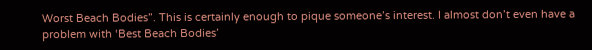Worst Beach Bodies”. This is certainly enough to pique someone’s interest. I almost don’t even have a problem with ‘Best Beach Bodies’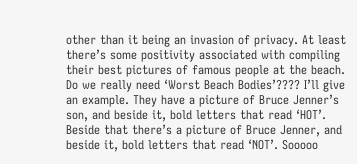other than it being an invasion of privacy. At least there’s some positivity associated with compiling their best pictures of famous people at the beach. Do we really need ‘Worst Beach Bodies’???? I’ll give an example. They have a picture of Bruce Jenner’s son, and beside it, bold letters that read ‘HOT’. Beside that there’s a picture of Bruce Jenner, and beside it, bold letters that read ‘NOT’. Sooooo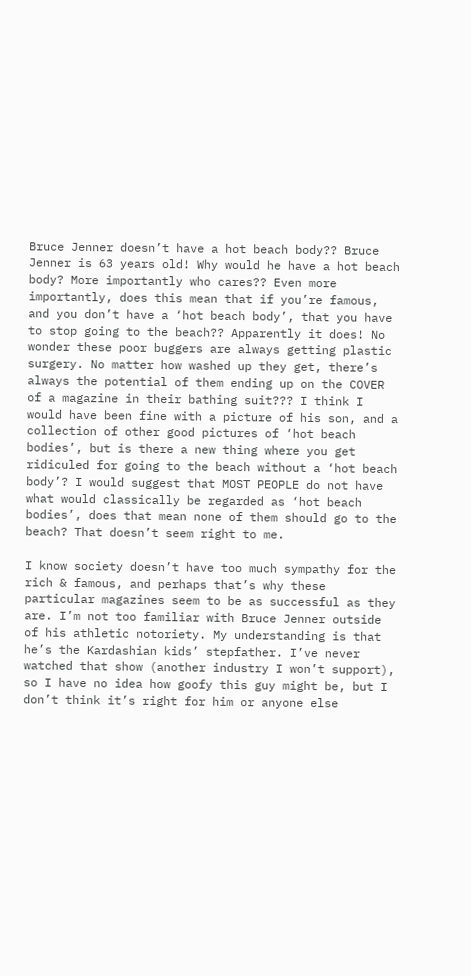Bruce Jenner doesn’t have a hot beach body?? Bruce Jenner is 63 years old! Why would he have a hot beach body? More importantly who cares?? Even more importantly, does this mean that if you’re famous, and you don’t have a ‘hot beach body’, that you have to stop going to the beach?? Apparently it does! No wonder these poor buggers are always getting plastic surgery. No matter how washed up they get, there’s always the potential of them ending up on the COVER of a magazine in their bathing suit??? I think I would have been fine with a picture of his son, and a collection of other good pictures of ‘hot beach bodies’, but is there a new thing where you get ridiculed for going to the beach without a ‘hot beach body’? I would suggest that MOST PEOPLE do not have what would classically be regarded as ‘hot beach bodies’, does that mean none of them should go to the beach? That doesn’t seem right to me.

I know society doesn’t have too much sympathy for the rich & famous, and perhaps that’s why these particular magazines seem to be as successful as they are. I’m not too familiar with Bruce Jenner outside of his athletic notoriety. My understanding is that he’s the Kardashian kids’ stepfather. I’ve never watched that show (another industry I won’t support), so I have no idea how goofy this guy might be, but I don’t think it’s right for him or anyone else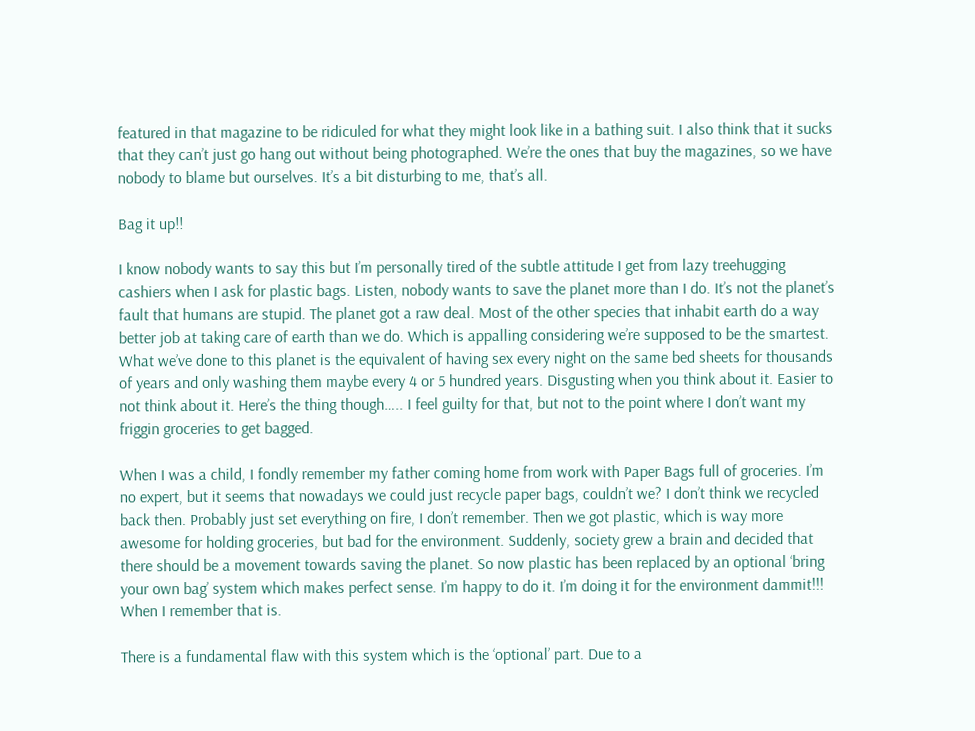featured in that magazine to be ridiculed for what they might look like in a bathing suit. I also think that it sucks that they can’t just go hang out without being photographed. We’re the ones that buy the magazines, so we have nobody to blame but ourselves. It’s a bit disturbing to me, that’s all.

Bag it up!!

I know nobody wants to say this but I’m personally tired of the subtle attitude I get from lazy treehugging cashiers when I ask for plastic bags. Listen, nobody wants to save the planet more than I do. It’s not the planet’s fault that humans are stupid. The planet got a raw deal. Most of the other species that inhabit earth do a way better job at taking care of earth than we do. Which is appalling considering we’re supposed to be the smartest. What we’ve done to this planet is the equivalent of having sex every night on the same bed sheets for thousands of years and only washing them maybe every 4 or 5 hundred years. Disgusting when you think about it. Easier to not think about it. Here’s the thing though….. I feel guilty for that, but not to the point where I don’t want my friggin groceries to get bagged.

When I was a child, I fondly remember my father coming home from work with Paper Bags full of groceries. I’m no expert, but it seems that nowadays we could just recycle paper bags, couldn’t we? I don’t think we recycled back then. Probably just set everything on fire, I don’t remember. Then we got plastic, which is way more awesome for holding groceries, but bad for the environment. Suddenly, society grew a brain and decided that there should be a movement towards saving the planet. So now plastic has been replaced by an optional ‘bring your own bag’ system which makes perfect sense. I’m happy to do it. I’m doing it for the environment dammit!!! When I remember that is.

There is a fundamental flaw with this system which is the ‘optional’ part. Due to a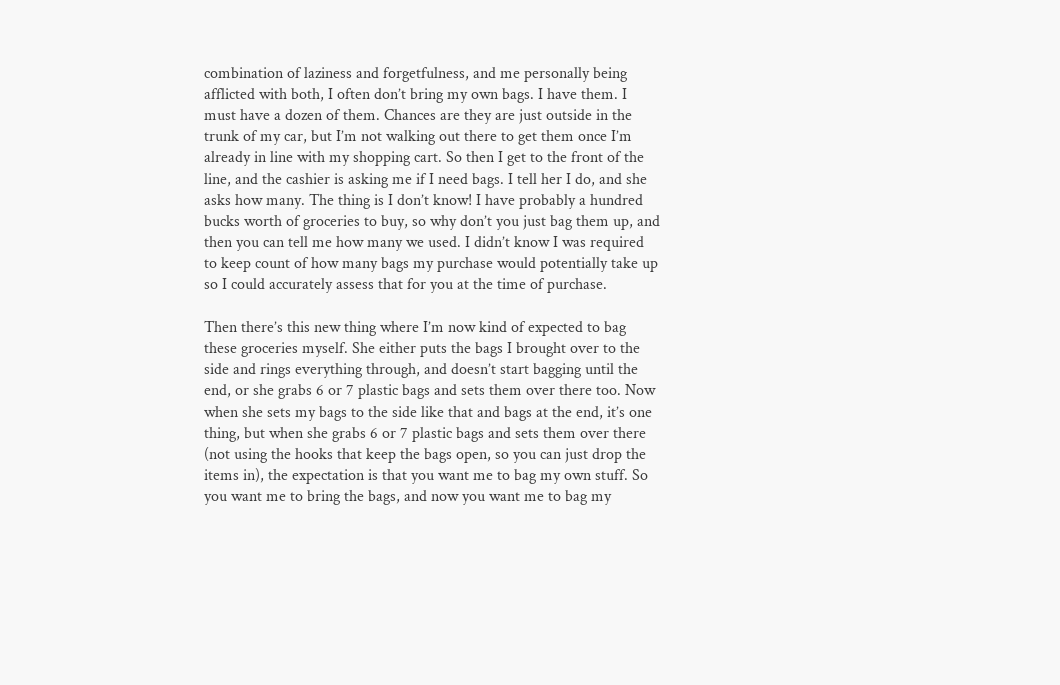combination of laziness and forgetfulness, and me personally being afflicted with both, I often don’t bring my own bags. I have them. I must have a dozen of them. Chances are they are just outside in the trunk of my car, but I’m not walking out there to get them once I’m already in line with my shopping cart. So then I get to the front of the line, and the cashier is asking me if I need bags. I tell her I do, and she asks how many. The thing is I don’t know! I have probably a hundred bucks worth of groceries to buy, so why don’t you just bag them up, and then you can tell me how many we used. I didn’t know I was required to keep count of how many bags my purchase would potentially take up so I could accurately assess that for you at the time of purchase.

Then there’s this new thing where I’m now kind of expected to bag these groceries myself. She either puts the bags I brought over to the side and rings everything through, and doesn’t start bagging until the end, or she grabs 6 or 7 plastic bags and sets them over there too. Now when she sets my bags to the side like that and bags at the end, it’s one thing, but when she grabs 6 or 7 plastic bags and sets them over there (not using the hooks that keep the bags open, so you can just drop the items in), the expectation is that you want me to bag my own stuff. So you want me to bring the bags, and now you want me to bag my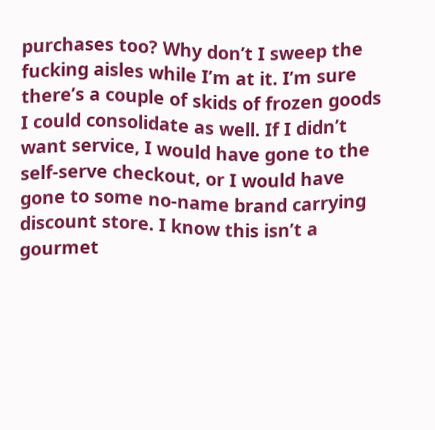purchases too? Why don’t I sweep the fucking aisles while I’m at it. I’m sure there’s a couple of skids of frozen goods I could consolidate as well. If I didn’t want service, I would have gone to the self-serve checkout, or I would have gone to some no-name brand carrying discount store. I know this isn’t a gourmet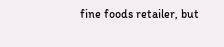fine foods retailer, but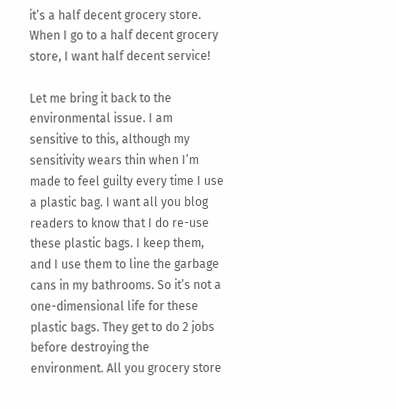it’s a half decent grocery store. When I go to a half decent grocery store, I want half decent service!

Let me bring it back to the environmental issue. I am sensitive to this, although my sensitivity wears thin when I’m made to feel guilty every time I use a plastic bag. I want all you blog readers to know that I do re-use these plastic bags. I keep them, and I use them to line the garbage cans in my bathrooms. So it’s not a one-dimensional life for these plastic bags. They get to do 2 jobs before destroying the environment. All you grocery store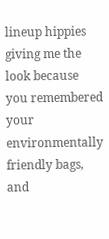lineup hippies giving me the look because you remembered your environmentally friendly bags, and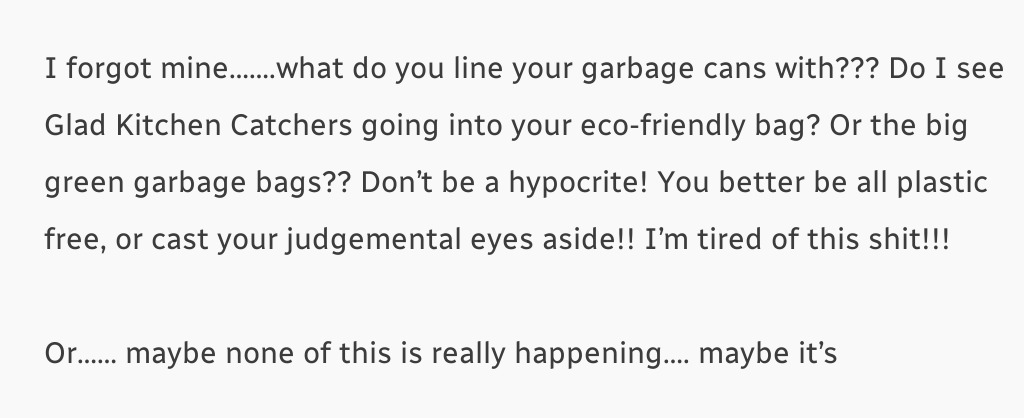I forgot mine…….what do you line your garbage cans with??? Do I see Glad Kitchen Catchers going into your eco-friendly bag? Or the big green garbage bags?? Don’t be a hypocrite! You better be all plastic free, or cast your judgemental eyes aside!! I’m tired of this shit!!!

Or…… maybe none of this is really happening…. maybe it’s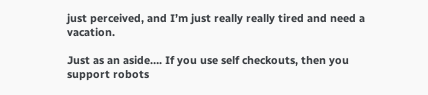just perceived, and I’m just really really tired and need a vacation.

Just as an aside…. If you use self checkouts, then you support robots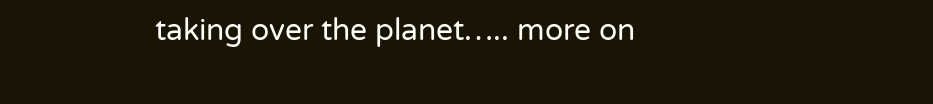taking over the planet….. more on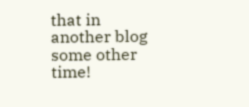that in another blog some other time!